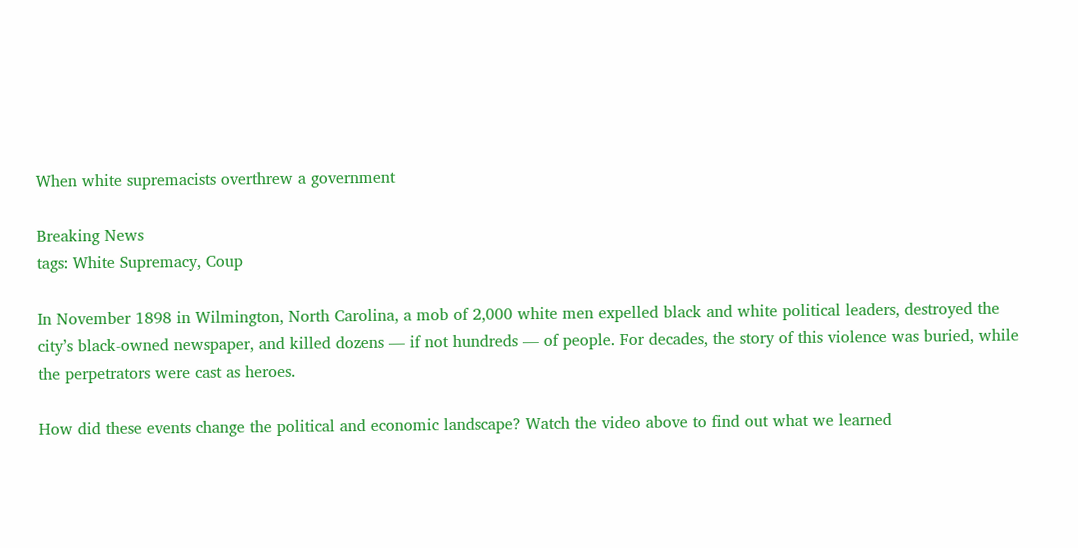When white supremacists overthrew a government

Breaking News
tags: White Supremacy, Coup

In November 1898 in Wilmington, North Carolina, a mob of 2,000 white men expelled black and white political leaders, destroyed the city’s black-owned newspaper, and killed dozens — if not hundreds — of people. For decades, the story of this violence was buried, while the perpetrators were cast as heroes.

How did these events change the political and economic landscape? Watch the video above to find out what we learned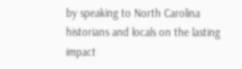by speaking to North Carolina historians and locals on the lasting impact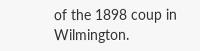of the 1898 coup in Wilmington.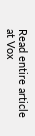Read entire article at Vox